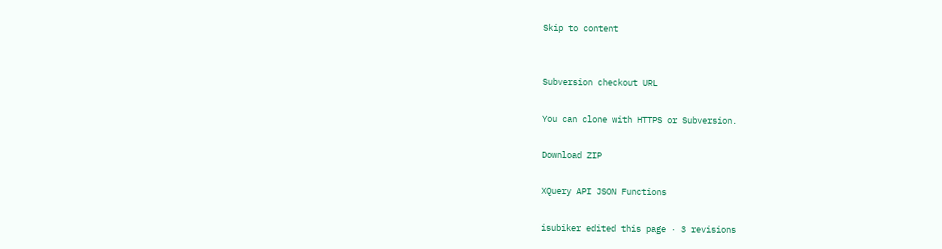Skip to content


Subversion checkout URL

You can clone with HTTPS or Subversion.

Download ZIP

XQuery API JSON Functions

isubiker edited this page · 3 revisions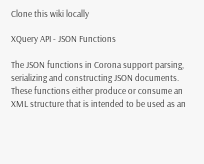Clone this wiki locally

XQuery API - JSON Functions

The JSON functions in Corona support parsing, serializing and constructing JSON documents. These functions either produce or consume an XML structure that is intended to be used as an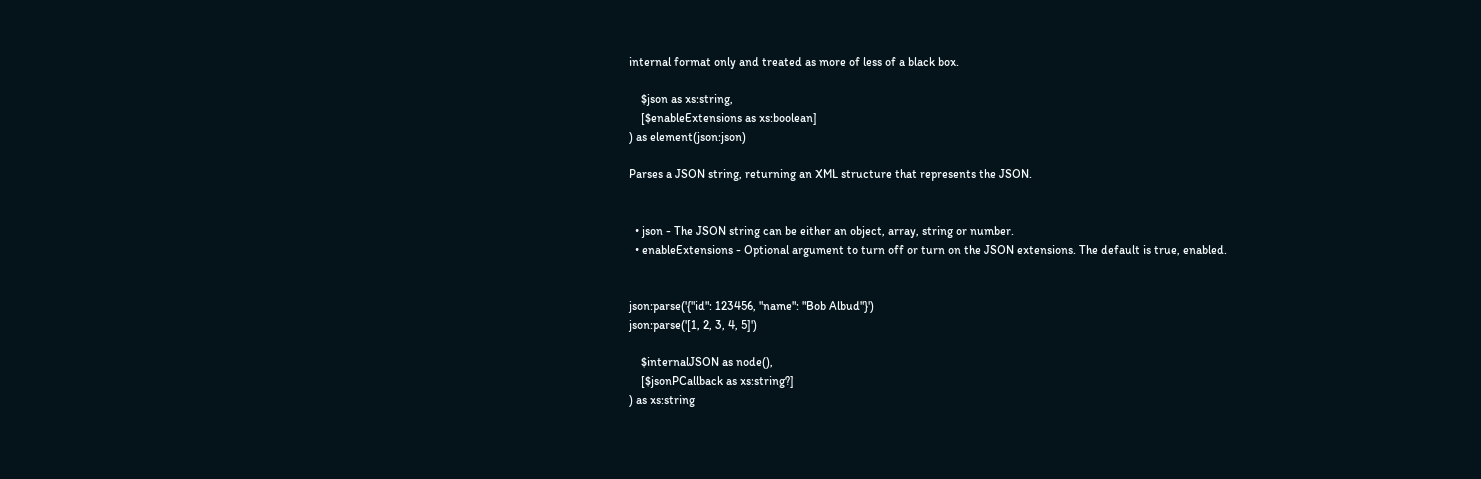internal format only and treated as more of less of a black box.

    $json as xs:string,
    [$enableExtensions as xs:boolean]
) as element(json:json)

Parses a JSON string, returning an XML structure that represents the JSON.


  • json - The JSON string can be either an object, array, string or number.
  • enableExtensions - Optional argument to turn off or turn on the JSON extensions. The default is true, enabled.


json:parse('{"id": 123456, "name": "Bob Albud"}')
json:parse('[1, 2, 3, 4, 5]')

    $internalJSON as node(),
    [$jsonPCallback as xs:string?]
) as xs:string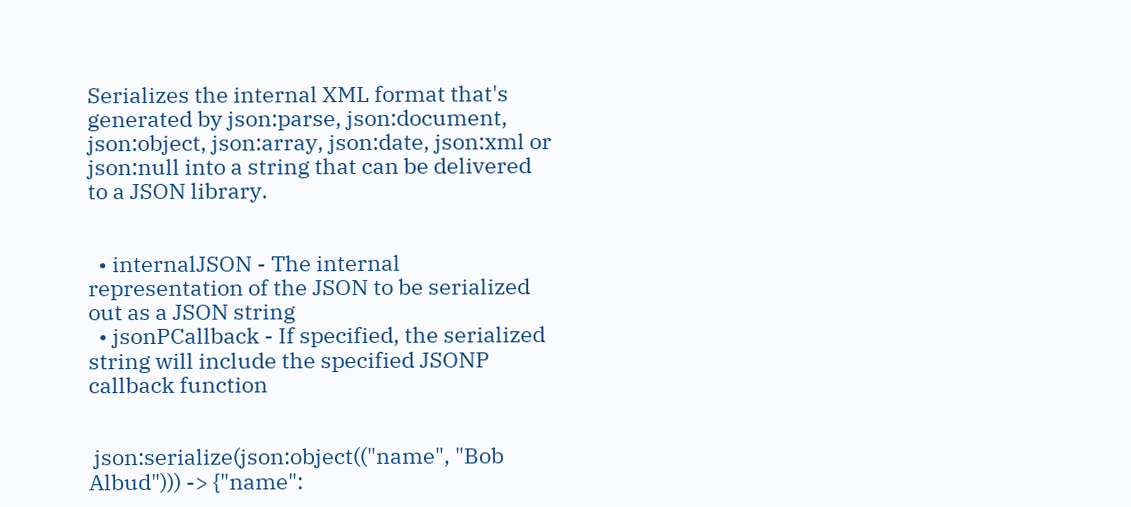Serializes the internal XML format that's generated by json:parse, json:document, json:object, json:array, json:date, json:xml or json:null into a string that can be delivered to a JSON library.


  • internalJSON - The internal representation of the JSON to be serialized out as a JSON string
  • jsonPCallback - If specified, the serialized string will include the specified JSONP callback function


 json:serialize(json:object(("name", "Bob Albud"))) -> {"name":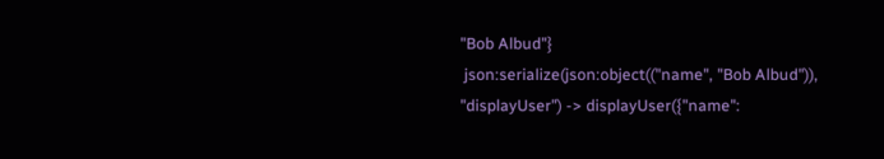"Bob Albud"}
 json:serialize(json:object(("name", "Bob Albud")), "displayUser") -> displayUser({"name":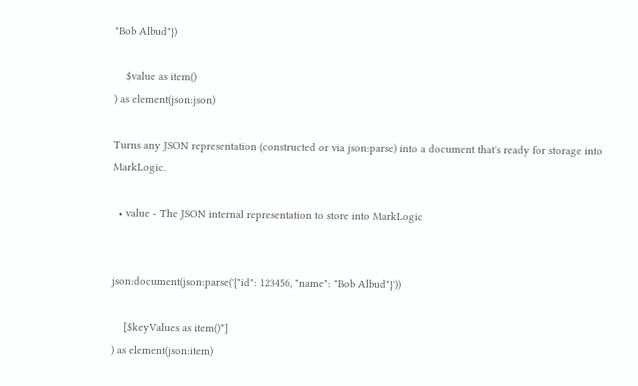"Bob Albud"})

    $value as item()
) as element(json:json)

Turns any JSON representation (constructed or via json:parse) into a document that's ready for storage into MarkLogic.

  • value - The JSON internal representation to store into MarkLogic


json:document(json:parse('{"id": 123456, "name": "Bob Albud"}'))

    [$keyValues as item()*]
) as element(json:item)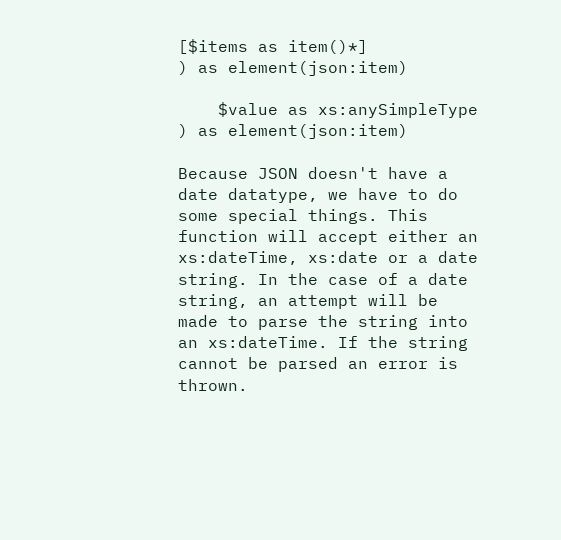[$items as item()*]
) as element(json:item)

    $value as xs:anySimpleType
) as element(json:item)

Because JSON doesn't have a date datatype, we have to do some special things. This function will accept either an xs:dateTime, xs:date or a date string. In the case of a date string, an attempt will be made to parse the string into an xs:dateTime. If the string cannot be parsed an error is thrown.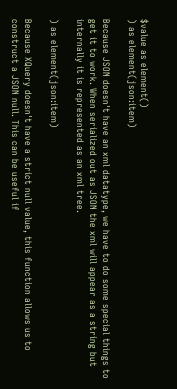$value as element()
) as element(json:item)

Because JSON doesn't have an xml datatype, we have to do some special things to get it to work. When serialized out as JSON the xml will appear as a string but internally it is represented as an xml tree.

) as element(json:item)

Because XQuery doesn't have a strict null value, this function allows us to construct a JSON null. This can be useful if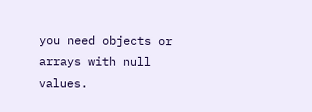you need objects or arrays with null values.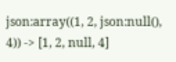json:array((1, 2, json:null(), 4)) -> [1, 2, null, 4]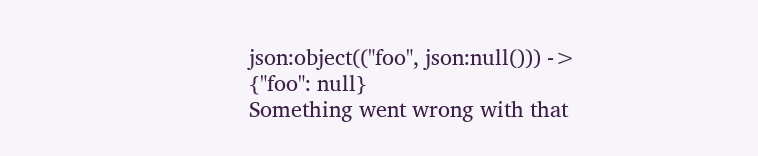json:object(("foo", json:null())) -> {"foo": null}
Something went wrong with that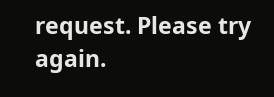request. Please try again.